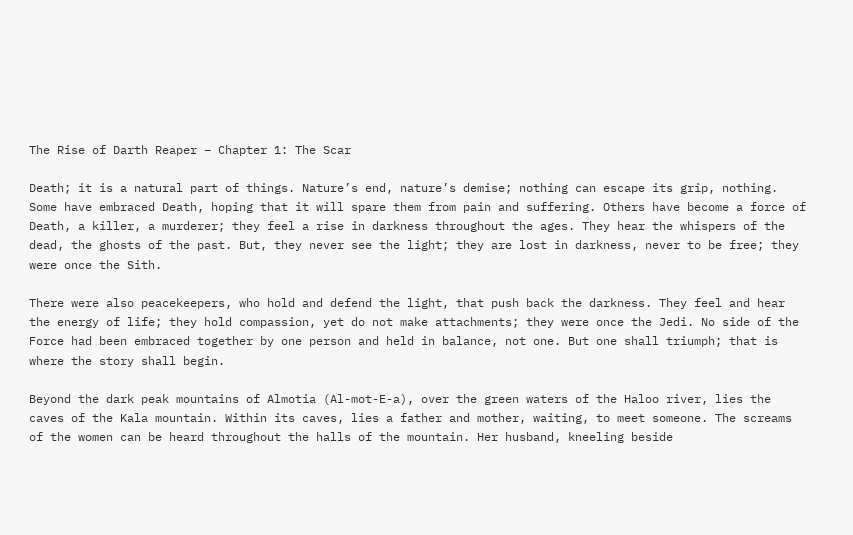The Rise of Darth Reaper – Chapter 1: The Scar

Death; it is a natural part of things. Nature’s end, nature’s demise; nothing can escape its grip, nothing. Some have embraced Death, hoping that it will spare them from pain and suffering. Others have become a force of Death, a killer, a murderer; they feel a rise in darkness throughout the ages. They hear the whispers of the dead, the ghosts of the past. But, they never see the light; they are lost in darkness, never to be free; they were once the Sith.

There were also peacekeepers, who hold and defend the light, that push back the darkness. They feel and hear the energy of life; they hold compassion, yet do not make attachments; they were once the Jedi. No side of the Force had been embraced together by one person and held in balance, not one. But one shall triumph; that is where the story shall begin.

Beyond the dark peak mountains of Almotia (Al-mot-E-a), over the green waters of the Haloo river, lies the caves of the Kala mountain. Within its caves, lies a father and mother, waiting, to meet someone. The screams of the women can be heard throughout the halls of the mountain. Her husband, kneeling beside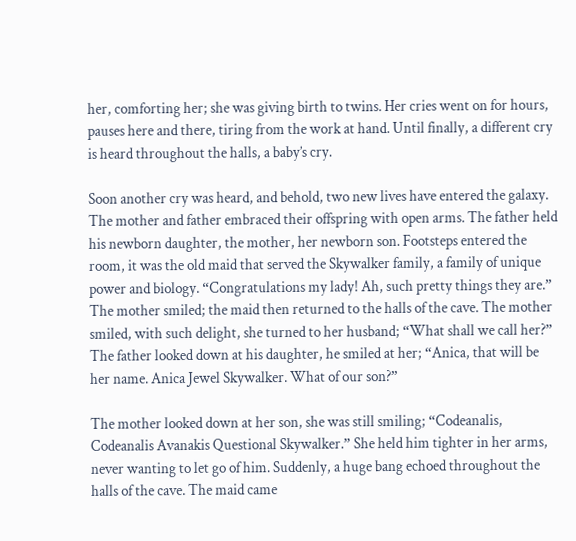her, comforting her; she was giving birth to twins. Her cries went on for hours, pauses here and there, tiring from the work at hand. Until finally, a different cry is heard throughout the halls, a baby’s cry.

Soon another cry was heard, and behold, two new lives have entered the galaxy. The mother and father embraced their offspring with open arms. The father held his newborn daughter, the mother, her newborn son. Footsteps entered the room, it was the old maid that served the Skywalker family, a family of unique power and biology. “Congratulations my lady! Ah, such pretty things they are.” The mother smiled; the maid then returned to the halls of the cave. The mother smiled, with such delight, she turned to her husband; “What shall we call her?” The father looked down at his daughter, he smiled at her; “Anica, that will be her name. Anica Jewel Skywalker. What of our son?”

The mother looked down at her son, she was still smiling; “Codeanalis, Codeanalis Avanakis Questional Skywalker.” She held him tighter in her arms, never wanting to let go of him. Suddenly, a huge bang echoed throughout the halls of the cave. The maid came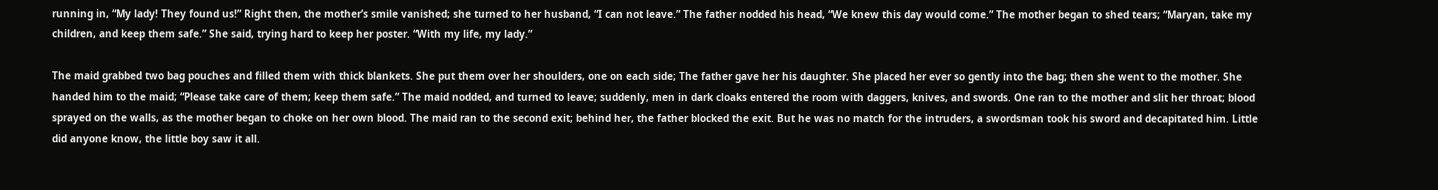running in, “My lady! They found us!” Right then, the mother’s smile vanished; she turned to her husband, “I can not leave.” The father nodded his head, “We knew this day would come.” The mother began to shed tears; “Maryan, take my children, and keep them safe.” She said, trying hard to keep her poster. “With my life, my lady.”

The maid grabbed two bag pouches and filled them with thick blankets. She put them over her shoulders, one on each side; The father gave her his daughter. She placed her ever so gently into the bag; then she went to the mother. She handed him to the maid; “Please take care of them; keep them safe.” The maid nodded, and turned to leave; suddenly, men in dark cloaks entered the room with daggers, knives, and swords. One ran to the mother and slit her throat; blood sprayed on the walls, as the mother began to choke on her own blood. The maid ran to the second exit; behind her, the father blocked the exit. But he was no match for the intruders, a swordsman took his sword and decapitated him. Little did anyone know, the little boy saw it all.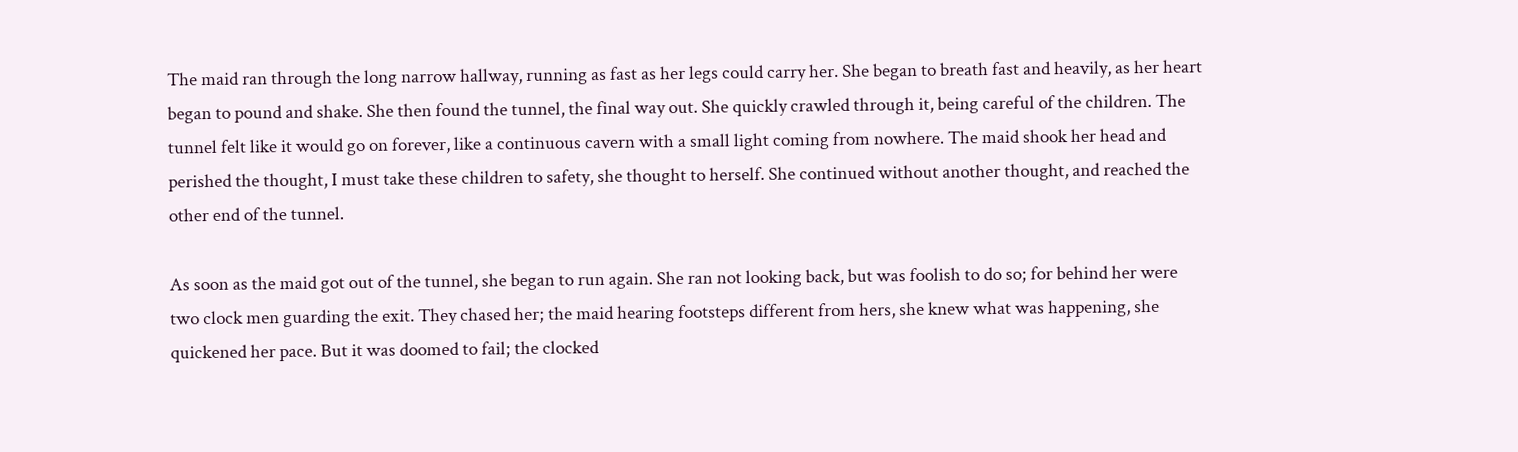The maid ran through the long narrow hallway, running as fast as her legs could carry her. She began to breath fast and heavily, as her heart began to pound and shake. She then found the tunnel, the final way out. She quickly crawled through it, being careful of the children. The tunnel felt like it would go on forever, like a continuous cavern with a small light coming from nowhere. The maid shook her head and perished the thought, I must take these children to safety, she thought to herself. She continued without another thought, and reached the other end of the tunnel.

As soon as the maid got out of the tunnel, she began to run again. She ran not looking back, but was foolish to do so; for behind her were two clock men guarding the exit. They chased her; the maid hearing footsteps different from hers, she knew what was happening, she quickened her pace. But it was doomed to fail; the clocked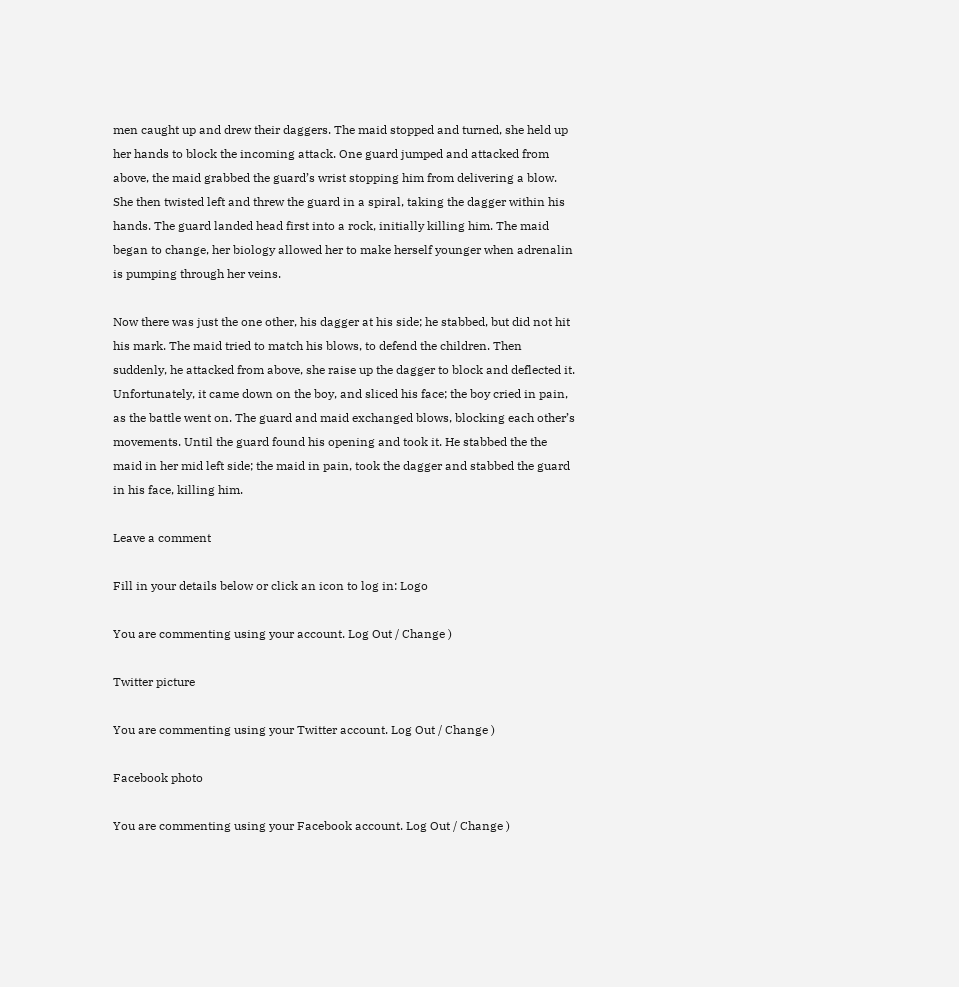men caught up and drew their daggers. The maid stopped and turned, she held up her hands to block the incoming attack. One guard jumped and attacked from above, the maid grabbed the guard’s wrist stopping him from delivering a blow. She then twisted left and threw the guard in a spiral, taking the dagger within his hands. The guard landed head first into a rock, initially killing him. The maid began to change, her biology allowed her to make herself younger when adrenalin is pumping through her veins.

Now there was just the one other, his dagger at his side; he stabbed, but did not hit his mark. The maid tried to match his blows, to defend the children. Then suddenly, he attacked from above, she raise up the dagger to block and deflected it. Unfortunately, it came down on the boy, and sliced his face; the boy cried in pain, as the battle went on. The guard and maid exchanged blows, blocking each other’s movements. Until the guard found his opening and took it. He stabbed the the maid in her mid left side; the maid in pain, took the dagger and stabbed the guard in his face, killing him.

Leave a comment

Fill in your details below or click an icon to log in: Logo

You are commenting using your account. Log Out / Change )

Twitter picture

You are commenting using your Twitter account. Log Out / Change )

Facebook photo

You are commenting using your Facebook account. Log Out / Change )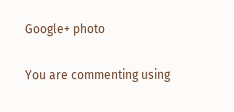Google+ photo

You are commenting using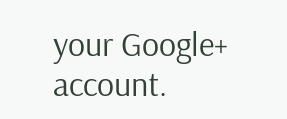your Google+ account.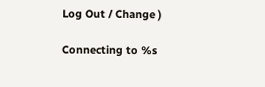Log Out / Change )

Connecting to %s